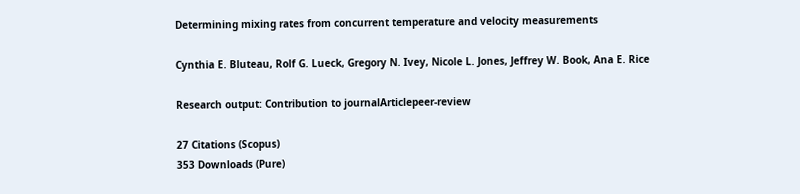Determining mixing rates from concurrent temperature and velocity measurements

Cynthia E. Bluteau, Rolf G. Lueck, Gregory N. Ivey, Nicole L. Jones, Jeffrey W. Book, Ana E. Rice

Research output: Contribution to journalArticlepeer-review

27 Citations (Scopus)
353 Downloads (Pure)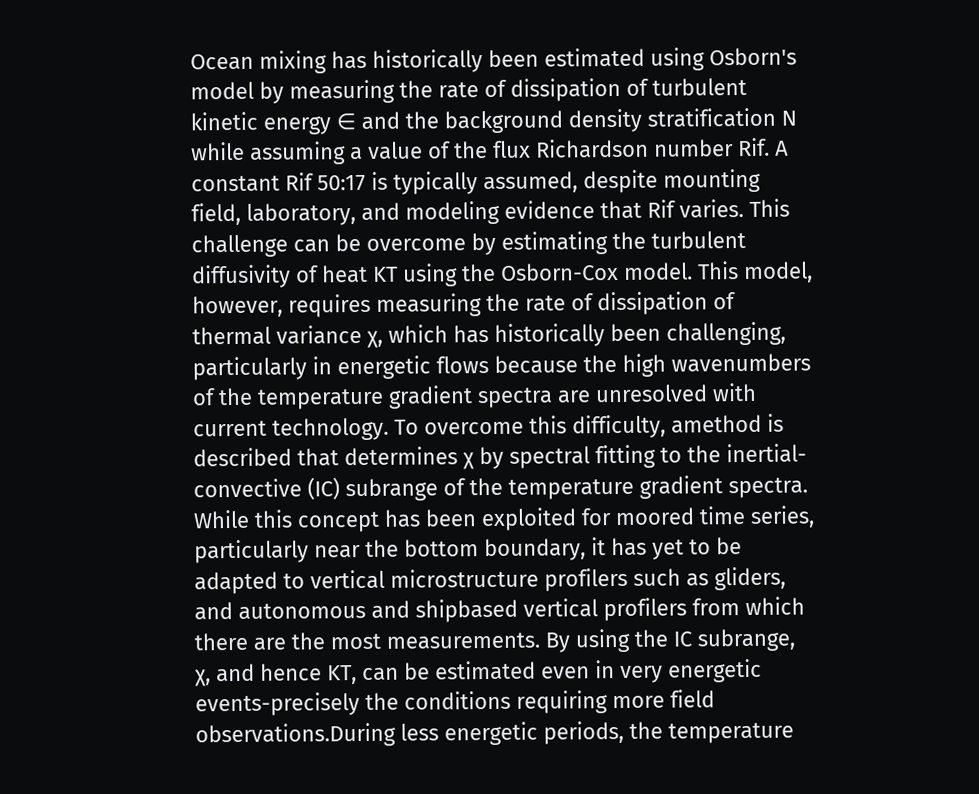Ocean mixing has historically been estimated using Osborn's model by measuring the rate of dissipation of turbulent kinetic energy ∈ and the background density stratification N while assuming a value of the flux Richardson number Rif. A constant Rif 50:17 is typically assumed, despite mounting field, laboratory, and modeling evidence that Rif varies. This challenge can be overcome by estimating the turbulent diffusivity of heat KT using the Osborn-Cox model. This model, however, requires measuring the rate of dissipation of thermal variance χ, which has historically been challenging, particularly in energetic flows because the high wavenumbers of the temperature gradient spectra are unresolved with current technology. To overcome this difficulty, amethod is described that determines χ by spectral fitting to the inertial-convective (IC) subrange of the temperature gradient spectra. While this concept has been exploited for moored time series, particularly near the bottom boundary, it has yet to be adapted to vertical microstructure profilers such as gliders, and autonomous and shipbased vertical profilers from which there are the most measurements. By using the IC subrange, χ, and hence KT, can be estimated even in very energetic events-precisely the conditions requiring more field observations.During less energetic periods, the temperature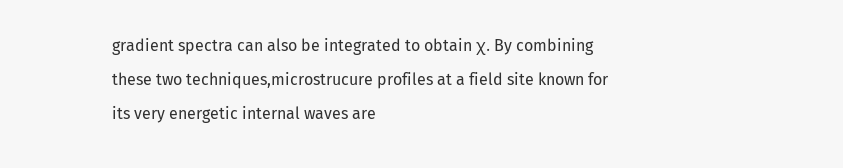gradient spectra can also be integrated to obtain χ. By combining these two techniques,microstrucure profiles at a field site known for its very energetic internal waves are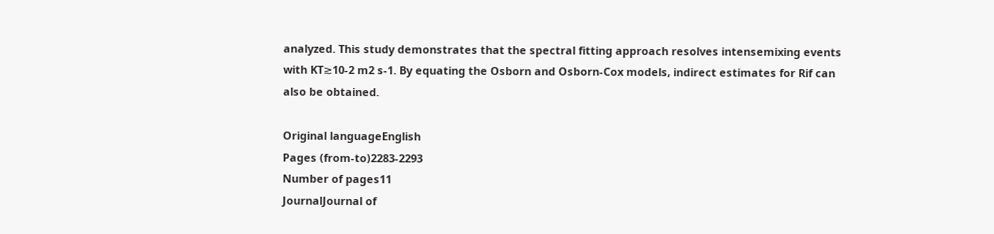analyzed. This study demonstrates that the spectral fitting approach resolves intensemixing events with KT≳10-2 m2 s-1. By equating the Osborn and Osborn-Cox models, indirect estimates for Rif can also be obtained.

Original languageEnglish
Pages (from-to)2283-2293
Number of pages11
JournalJournal of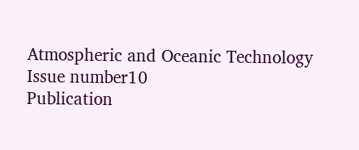Atmospheric and Oceanic Technology
Issue number10
Publication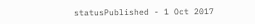statusPublished - 1 Oct 2017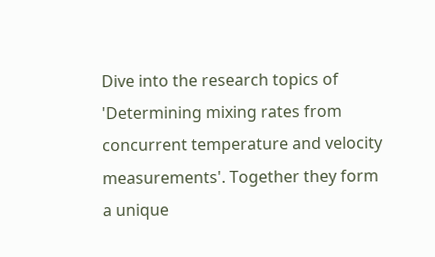Dive into the research topics of 'Determining mixing rates from concurrent temperature and velocity measurements'. Together they form a unique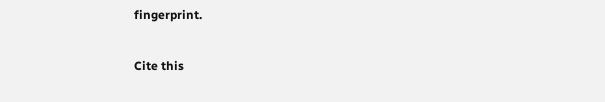fingerprint.

Cite this